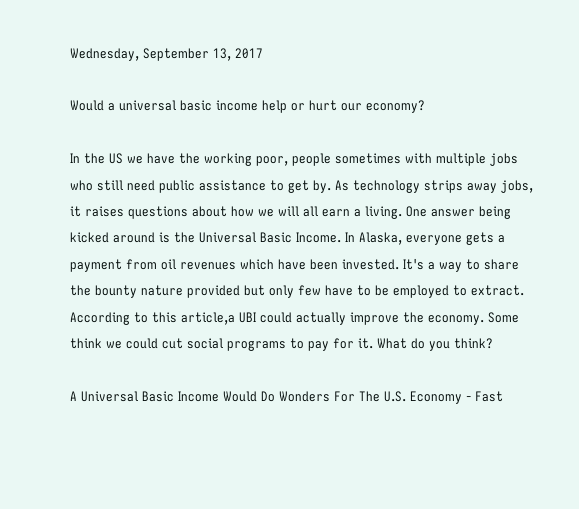Wednesday, September 13, 2017

Would a universal basic income help or hurt our economy?

In the US we have the working poor, people sometimes with multiple jobs who still need public assistance to get by. As technology strips away jobs, it raises questions about how we will all earn a living. One answer being kicked around is the Universal Basic Income. In Alaska, everyone gets a payment from oil revenues which have been invested. It's a way to share the bounty nature provided but only few have to be employed to extract. According to this article,a UBI could actually improve the economy. Some think we could cut social programs to pay for it. What do you think?

A Universal Basic Income Would Do Wonders For The U.S. Economy - Fast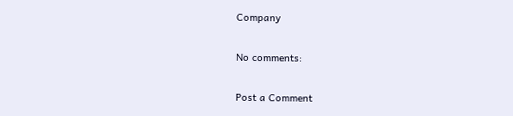Company

No comments:

Post a Comment